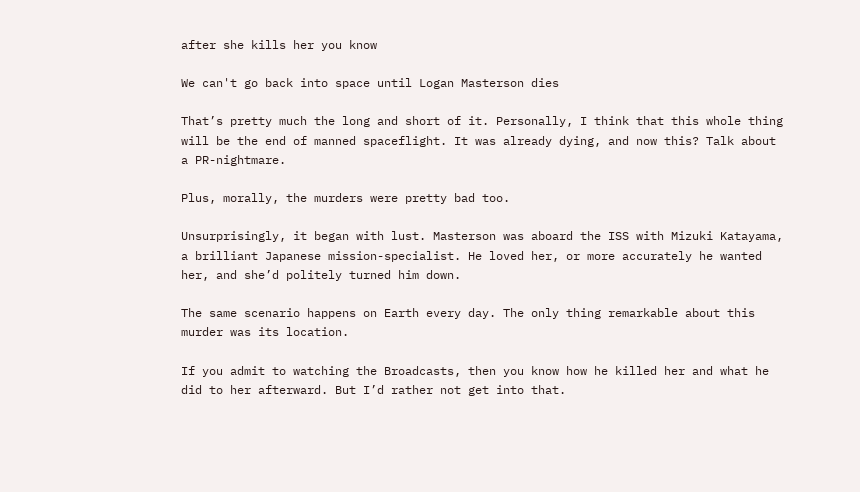after she kills her you know

We can't go back into space until Logan Masterson dies

That’s pretty much the long and short of it. Personally, I think that this whole thing will be the end of manned spaceflight. It was already dying, and now this? Talk about a PR-nightmare.

Plus, morally, the murders were pretty bad too.

Unsurprisingly, it began with lust. Masterson was aboard the ISS with Mizuki Katayama, a brilliant Japanese mission-specialist. He loved her, or more accurately he wanted her, and she’d politely turned him down.

The same scenario happens on Earth every day. The only thing remarkable about this murder was its location.

If you admit to watching the Broadcasts, then you know how he killed her and what he did to her afterward. But I’d rather not get into that.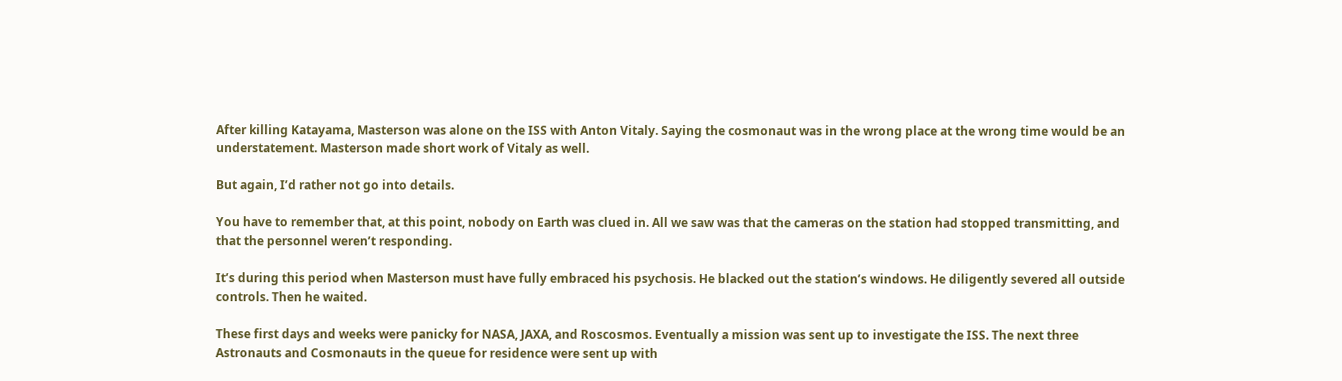After killing Katayama, Masterson was alone on the ISS with Anton Vitaly. Saying the cosmonaut was in the wrong place at the wrong time would be an understatement. Masterson made short work of Vitaly as well.

But again, I’d rather not go into details.

You have to remember that, at this point, nobody on Earth was clued in. All we saw was that the cameras on the station had stopped transmitting, and that the personnel weren’t responding.

It’s during this period when Masterson must have fully embraced his psychosis. He blacked out the station’s windows. He diligently severed all outside controls. Then he waited.

These first days and weeks were panicky for NASA, JAXA, and Roscosmos. Eventually a mission was sent up to investigate the ISS. The next three Astronauts and Cosmonauts in the queue for residence were sent up with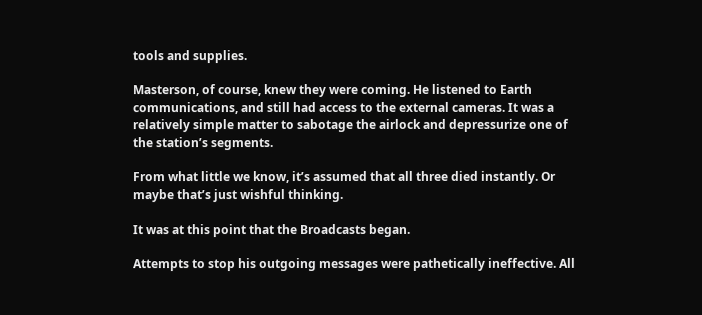tools and supplies.

Masterson, of course, knew they were coming. He listened to Earth communications, and still had access to the external cameras. It was a relatively simple matter to sabotage the airlock and depressurize one of the station’s segments.

From what little we know, it’s assumed that all three died instantly. Or maybe that’s just wishful thinking.

It was at this point that the Broadcasts began.

Attempts to stop his outgoing messages were pathetically ineffective. All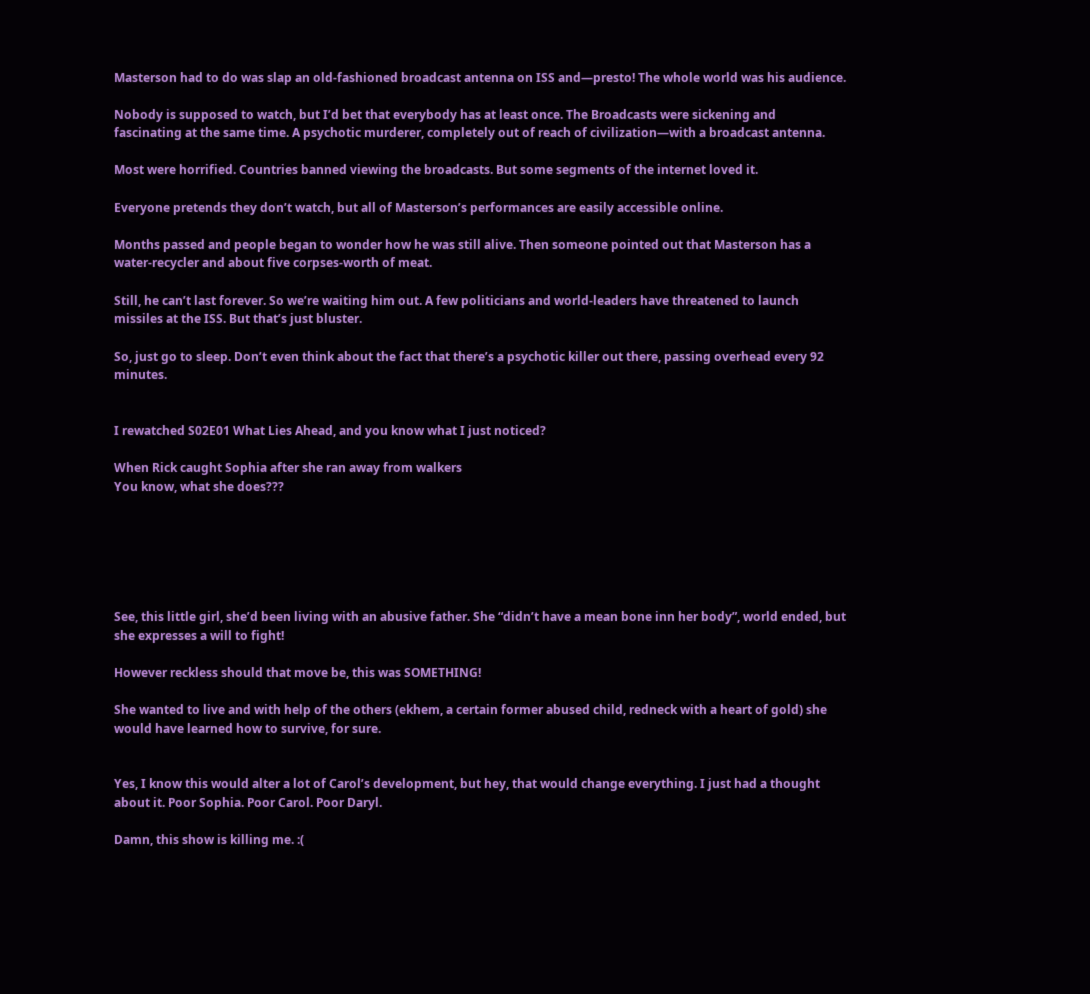Masterson had to do was slap an old-fashioned broadcast antenna on ISS and—presto! The whole world was his audience.

Nobody is supposed to watch, but I’d bet that everybody has at least once. The Broadcasts were sickening and fascinating at the same time. A psychotic murderer, completely out of reach of civilization—with a broadcast antenna.

Most were horrified. Countries banned viewing the broadcasts. But some segments of the internet loved it.

Everyone pretends they don’t watch, but all of Masterson’s performances are easily accessible online.

Months passed and people began to wonder how he was still alive. Then someone pointed out that Masterson has a water-recycler and about five corpses-worth of meat.

Still, he can’t last forever. So we’re waiting him out. A few politicians and world-leaders have threatened to launch missiles at the ISS. But that’s just bluster.

So, just go to sleep. Don’t even think about the fact that there’s a psychotic killer out there, passing overhead every 92 minutes.


I rewatched S02E01 What Lies Ahead, and you know what I just noticed?

When Rick caught Sophia after she ran away from walkers
You know, what she does???






See, this little girl, she’d been living with an abusive father. She “didn’t have a mean bone inn her body”, world ended, but she expresses a will to fight!

However reckless should that move be, this was SOMETHING!

She wanted to live and with help of the others (ekhem, a certain former abused child, redneck with a heart of gold) she would have learned how to survive, for sure.


Yes, I know this would alter a lot of Carol’s development, but hey, that would change everything. I just had a thought about it. Poor Sophia. Poor Carol. Poor Daryl.

Damn, this show is killing me. :(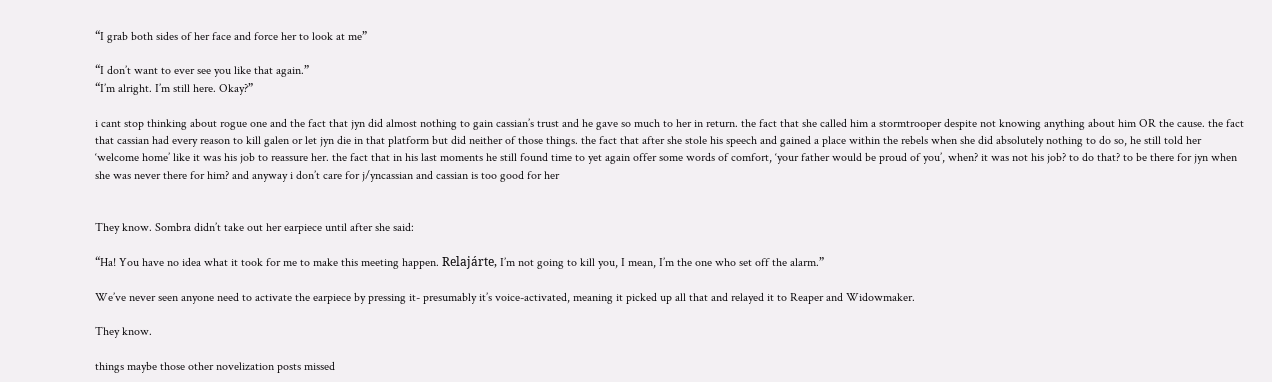“I grab both sides of her face and force her to look at me”

“I don’t want to ever see you like that again.”
“I’m alright. I’m still here. Okay?”

i cant stop thinking about rogue one and the fact that jyn did almost nothing to gain cassian’s trust and he gave so much to her in return. the fact that she called him a stormtrooper despite not knowing anything about him OR the cause. the fact that cassian had every reason to kill galen or let jyn die in that platform but did neither of those things. the fact that after she stole his speech and gained a place within the rebels when she did absolutely nothing to do so, he still told her ‘welcome home’ like it was his job to reassure her. the fact that in his last moments he still found time to yet again offer some words of comfort, ‘your father would be proud of you’, when? it was not his job? to do that? to be there for jyn when she was never there for him? and anyway i don’t care for j/yncassian and cassian is too good for her


They know. Sombra didn’t take out her earpiece until after she said:

“Ha! You have no idea what it took for me to make this meeting happen. Relajárte, I’m not going to kill you, I mean, I’m the one who set off the alarm.”

We’ve never seen anyone need to activate the earpiece by pressing it- presumably it’s voice-activated, meaning it picked up all that and relayed it to Reaper and Widowmaker.

They know.

things maybe those other novelization posts missed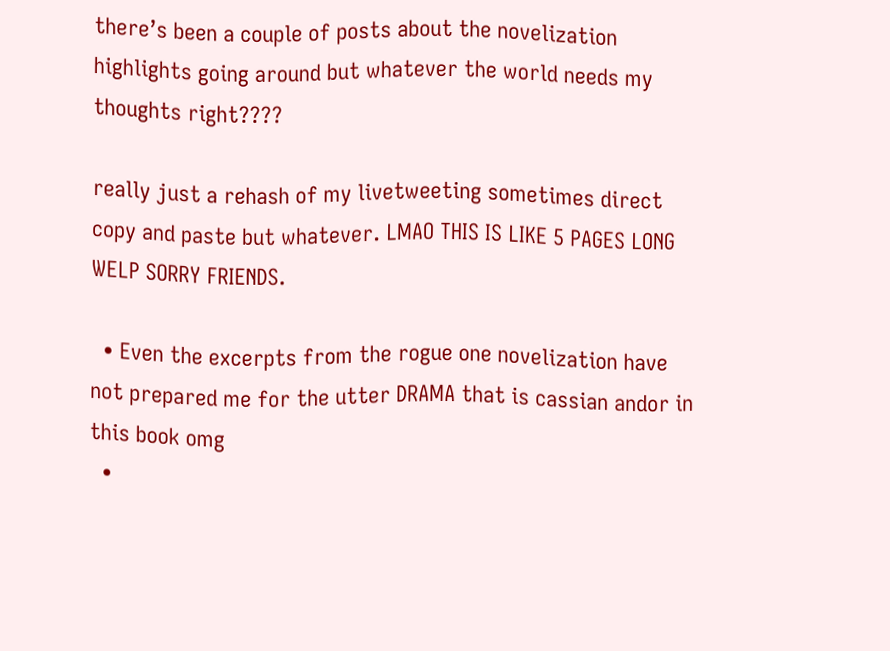there’s been a couple of posts about the novelization highlights going around but whatever the world needs my thoughts right????

really just a rehash of my livetweeting sometimes direct copy and paste but whatever. LMAO THIS IS LIKE 5 PAGES LONG WELP SORRY FRIENDS.

  • Even the excerpts from the rogue one novelization have not prepared me for the utter DRAMA that is cassian andor in this book omg
  •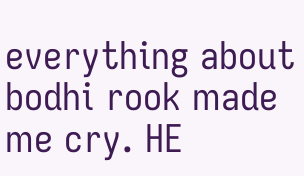everything about bodhi rook made me cry. HE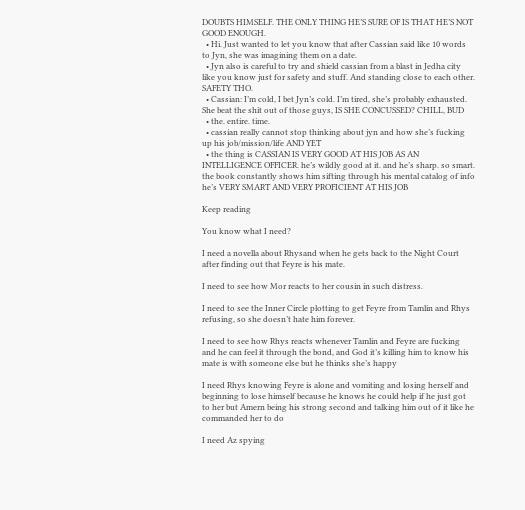DOUBTS HIMSELF. THE ONLY THING HE’S SURE OF IS THAT HE’S NOT GOOD ENOUGH.
  • Hi. Just wanted to let you know that after Cassian said like 10 words to Jyn, she was imagining them on a date.
  • Jyn also is careful to try and shield cassian from a blast in Jedha city like you know just for safety and stuff. And standing close to each other. SAFETY THO.
  • Cassian: I’m cold, I bet Jyn’s cold. I’m tired, she’s probably exhausted. She beat the shit out of those guys, IS SHE CONCUSSED? CHILL, BUD
  • the. entire. time.
  • cassian really cannot stop thinking about jyn and how she’s fucking up his job/mission/life AND YET
  • the thing is CASSIAN IS VERY GOOD AT HIS JOB AS AN INTELLIGENCE OFFICER. he’s wildly good at it. and he’s sharp. so smart. the book constantly shows him sifting through his mental catalog of info he’s VERY SMART AND VERY PROFICIENT AT HIS JOB

Keep reading

You know what I need?

I need a novella about Rhysand when he gets back to the Night Court after finding out that Feyre is his mate.

I need to see how Mor reacts to her cousin in such distress.

I need to see the Inner Circle plotting to get Feyre from Tamlin and Rhys refusing, so she doesn’t hate him forever.

I need to see how Rhys reacts whenever Tamlin and Feyre are fucking and he can feel it through the bond, and God it’s killing him to know his mate is with someone else but he thinks she’s happy

I need Rhys knowing Feyre is alone and vomiting and losing herself and beginning to lose himself because he knows he could help if he just got to her but Amern being his strong second and talking him out of it like he commanded her to do

I need Az spying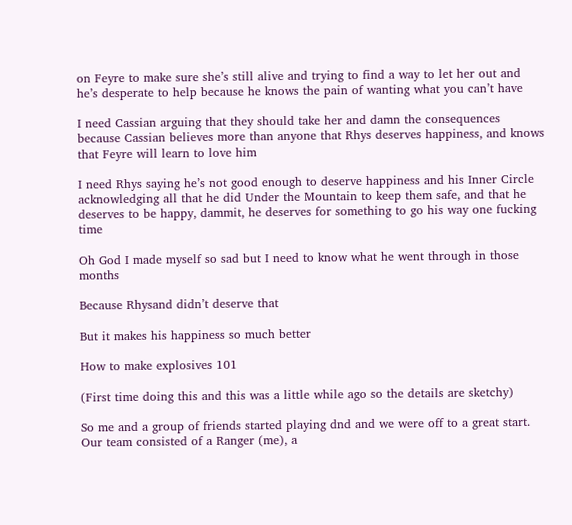on Feyre to make sure she’s still alive and trying to find a way to let her out and he’s desperate to help because he knows the pain of wanting what you can’t have

I need Cassian arguing that they should take her and damn the consequences because Cassian believes more than anyone that Rhys deserves happiness, and knows that Feyre will learn to love him

I need Rhys saying he’s not good enough to deserve happiness and his Inner Circle acknowledging all that he did Under the Mountain to keep them safe, and that he deserves to be happy, dammit, he deserves for something to go his way one fucking time

Oh God I made myself so sad but I need to know what he went through in those months

Because Rhysand didn’t deserve that

But it makes his happiness so much better

How to make explosives 101

(First time doing this and this was a little while ago so the details are sketchy)

So me and a group of friends started playing dnd and we were off to a great start. Our team consisted of a Ranger (me), a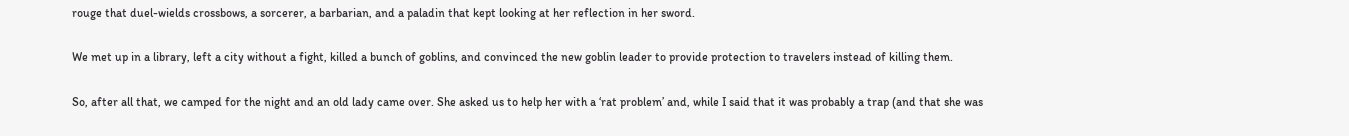rouge that duel-wields crossbows, a sorcerer, a barbarian, and a paladin that kept looking at her reflection in her sword.

We met up in a library, left a city without a fight, killed a bunch of goblins, and convinced the new goblin leader to provide protection to travelers instead of killing them.

So, after all that, we camped for the night and an old lady came over. She asked us to help her with a ‘rat problem’ and, while I said that it was probably a trap (and that she was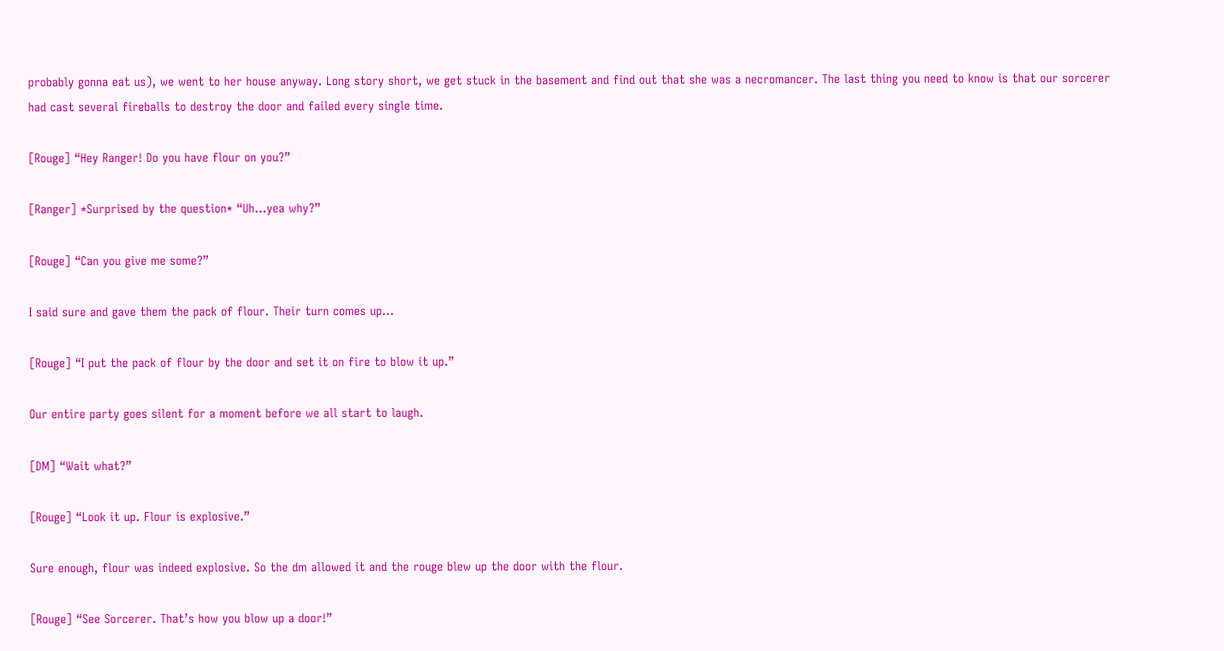probably gonna eat us), we went to her house anyway. Long story short, we get stuck in the basement and find out that she was a necromancer. The last thing you need to know is that our sorcerer had cast several fireballs to destroy the door and failed every single time.

[Rouge] “Hey Ranger! Do you have flour on you?”

[Ranger] *Surprised by the question* “Uh…yea why?”

[Rouge] “Can you give me some?”

I said sure and gave them the pack of flour. Their turn comes up…

[Rouge] “I put the pack of flour by the door and set it on fire to blow it up.”

Our entire party goes silent for a moment before we all start to laugh.

[DM] “Wait what?”

[Rouge] “Look it up. Flour is explosive.”

Sure enough, flour was indeed explosive. So the dm allowed it and the rouge blew up the door with the flour.

[Rouge] “See Sorcerer. That’s how you blow up a door!”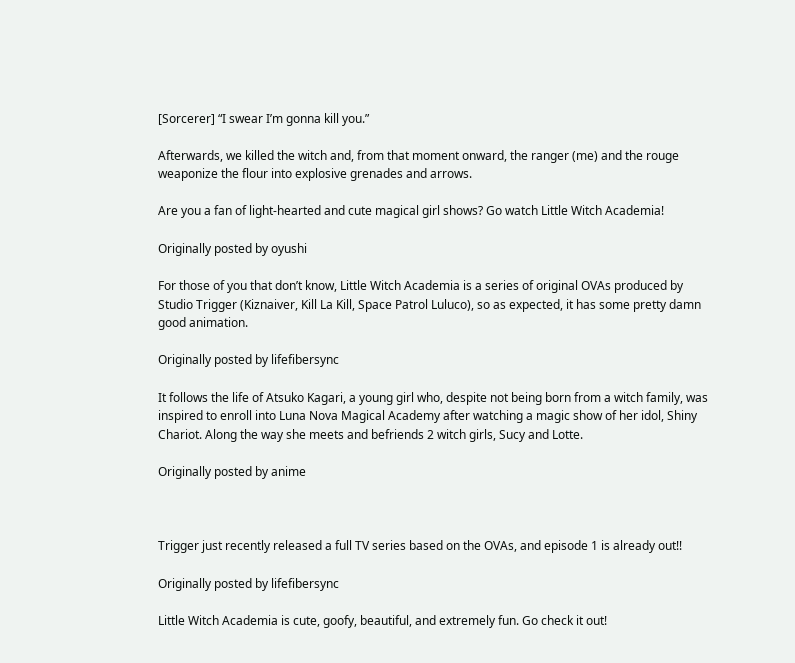[Sorcerer] “I swear I’m gonna kill you.”

Afterwards, we killed the witch and, from that moment onward, the ranger (me) and the rouge weaponize the flour into explosive grenades and arrows.

Are you a fan of light-hearted and cute magical girl shows? Go watch Little Witch Academia!

Originally posted by oyushi

For those of you that don’t know, Little Witch Academia is a series of original OVAs produced by Studio Trigger (Kiznaiver, Kill La Kill, Space Patrol Luluco), so as expected, it has some pretty damn good animation.

Originally posted by lifefibersync

It follows the life of Atsuko Kagari, a young girl who, despite not being born from a witch family, was inspired to enroll into Luna Nova Magical Academy after watching a magic show of her idol, Shiny Chariot. Along the way she meets and befriends 2 witch girls, Sucy and Lotte.

Originally posted by anime



Trigger just recently released a full TV series based on the OVAs, and episode 1 is already out!!

Originally posted by lifefibersync

Little Witch Academia is cute, goofy, beautiful, and extremely fun. Go check it out!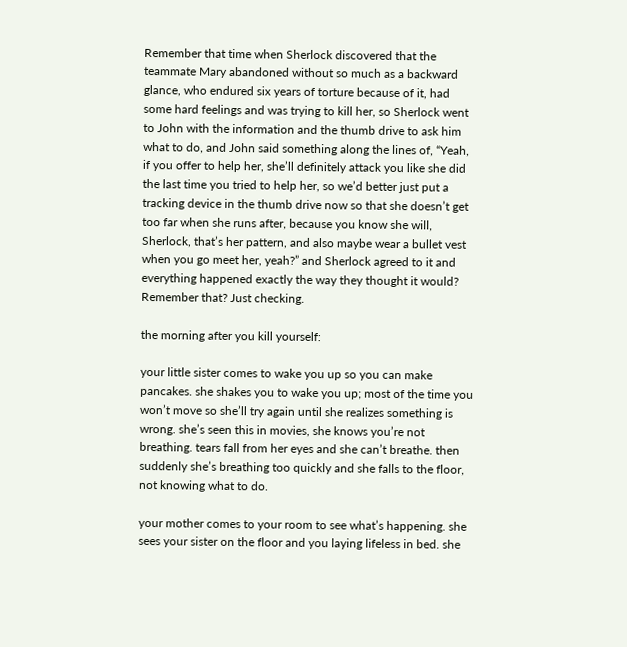Remember that time when Sherlock discovered that the teammate Mary abandoned without so much as a backward glance, who endured six years of torture because of it, had some hard feelings and was trying to kill her, so Sherlock went to John with the information and the thumb drive to ask him what to do, and John said something along the lines of, “Yeah, if you offer to help her, she’ll definitely attack you like she did the last time you tried to help her, so we’d better just put a tracking device in the thumb drive now so that she doesn’t get too far when she runs after, because you know she will, Sherlock, that’s her pattern, and also maybe wear a bullet vest when you go meet her, yeah?” and Sherlock agreed to it and everything happened exactly the way they thought it would? Remember that? Just checking.

the morning after you kill yourself:

your little sister comes to wake you up so you can make pancakes. she shakes you to wake you up; most of the time you won’t move so she’ll try again until she realizes something is wrong. she’s seen this in movies, she knows you’re not breathing. tears fall from her eyes and she can’t breathe. then suddenly she’s breathing too quickly and she falls to the floor, not knowing what to do.

your mother comes to your room to see what’s happening. she sees your sister on the floor and you laying lifeless in bed. she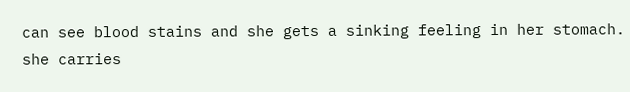can see blood stains and she gets a sinking feeling in her stomach. she carries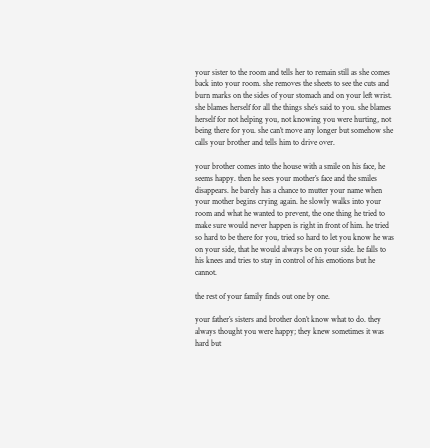your sister to the room and tells her to remain still as she comes back into your room. she removes the sheets to see the cuts and burn marks on the sides of your stomach and on your left wrist. she blames herself for all the things she’s said to you. she blames herself for not helping you, not knowing you were hurting, not being there for you. she can’t move any longer but somehow she calls your brother and tells him to drive over.

your brother comes into the house with a smile on his face, he seems happy. then he sees your mother’s face and the smiles disappears. he barely has a chance to mutter your name when your mother begins crying again. he slowly walks into your room and what he wanted to prevent, the one thing he tried to make sure would never happen is right in front of him. he tried so hard to be there for you, tried so hard to let you know he was on your side, that he would always be on your side. he falls to his knees and tries to stay in control of his emotions but he cannot.

the rest of your family finds out one by one.

your father’s sisters and brother don’t know what to do. they always thought you were happy; they knew sometimes it was hard but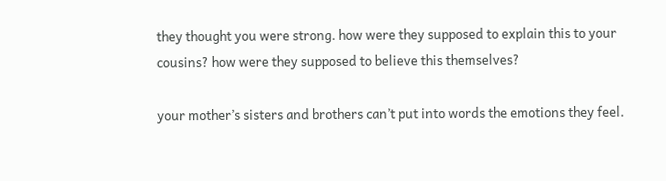they thought you were strong. how were they supposed to explain this to your cousins? how were they supposed to believe this themselves?

your mother’s sisters and brothers can’t put into words the emotions they feel.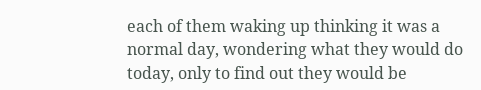each of them waking up thinking it was a normal day, wondering what they would do today, only to find out they would be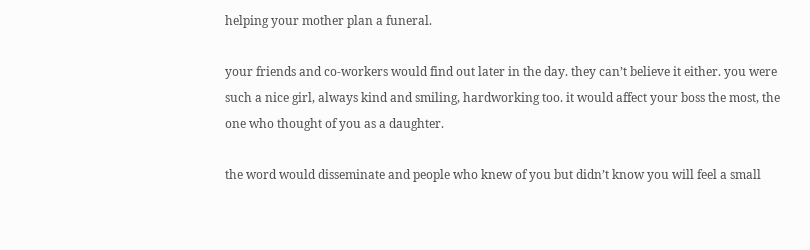helping your mother plan a funeral.

your friends and co-workers would find out later in the day. they can’t believe it either. you were such a nice girl, always kind and smiling, hardworking too. it would affect your boss the most, the one who thought of you as a daughter.

the word would disseminate and people who knew of you but didn’t know you will feel a small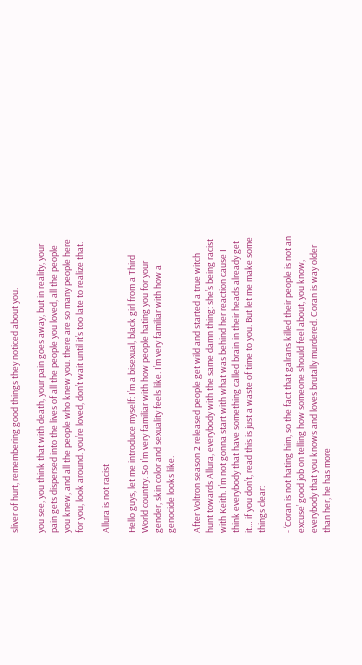sliver of hurt, remembering good things they noticed about you.

you see, you think that with death, your pain goes away, but in reality, your pain gets dispersed into the lives of all the people you loved, all the people you knew, and all the people who knew you. there are so many people here for you, look around. you’re loved, don’t wait until it’s too late to realize that.

Allura is not racist

Hello guys, let me introduce myself: I’m a bisexual, black girl from a Third World country. So I’m very familiar with how people hating you for your gender, skin color and sexuality feels like. I’m very familiar with how a genocide looks like.

After Voltron season 2 released people get wild and started a true witch hunt towards Allura, everybody with the same damn thing: she’s being racist with Keith. I’m not gonna start with what was behind her reaction cause I think everybody that have something called brain in their heads already get it… if you don’t, read this is just a waste of time to you. But let me make some things clear:

- ‘Coran is not hating him, so the fact that galrans killed their people is not an excuse’ good job on telling how someone should feel about, you know, everybody that you knows and loves brutally murdered. Coran is way older than her, he has more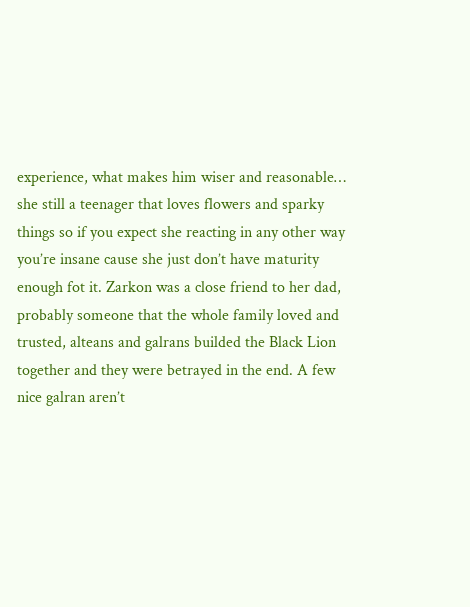experience, what makes him wiser and reasonable… she still a teenager that loves flowers and sparky things so if you expect she reacting in any other way you’re insane cause she just don’t have maturity enough fot it. Zarkon was a close friend to her dad, probably someone that the whole family loved and trusted, alteans and galrans builded the Black Lion together and they were betrayed in the end. A few nice galran aren’t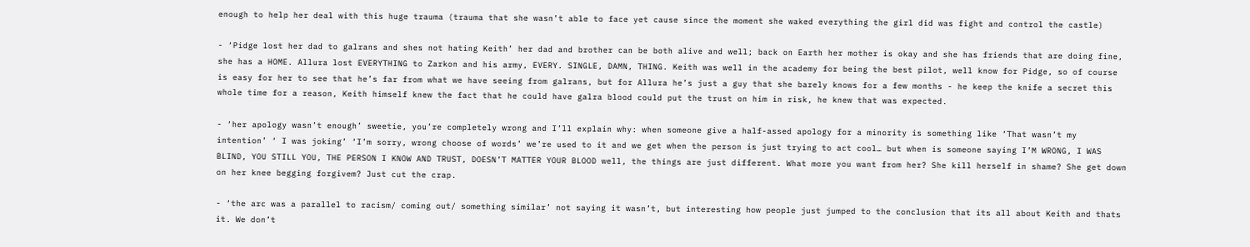enough to help her deal with this huge trauma (trauma that she wasn’t able to face yet cause since the moment she waked everything the girl did was fight and control the castle)

- ‘Pidge lost her dad to galrans and shes not hating Keith’ her dad and brother can be both alive and well; back on Earth her mother is okay and she has friends that are doing fine, she has a HOME. Allura lost EVERYTHING to Zarkon and his army, EVERY. SINGLE, DAMN, THING. Keith was well in the academy for being the best pilot, well know for Pidge, so of course is easy for her to see that he’s far from what we have seeing from galrans, but for Allura he’s just a guy that she barely knows for a few months - he keep the knife a secret this whole time for a reason, Keith himself knew the fact that he could have galra blood could put the trust on him in risk, he knew that was expected.

- ‘her apology wasn’t enough’ sweetie, you’re completely wrong and I’ll explain why: when someone give a half-assed apology for a minority is something like ‘That wasn’t my intention’ ‘ I was joking’ ‘I’m sorry, wrong choose of words’ we’re used to it and we get when the person is just trying to act cool… but when is someone saying I’M WRONG, I WAS BLIND, YOU STILL YOU, THE PERSON I KNOW AND TRUST, DOESN’T MATTER YOUR BLOOD well, the things are just different. What more you want from her? She kill herself in shame? She get down on her knee begging forgivem? Just cut the crap.

- ‘the arc was a parallel to racism/ coming out/ something similar’ not saying it wasn’t, but interesting how people just jumped to the conclusion that its all about Keith and thats it. We don’t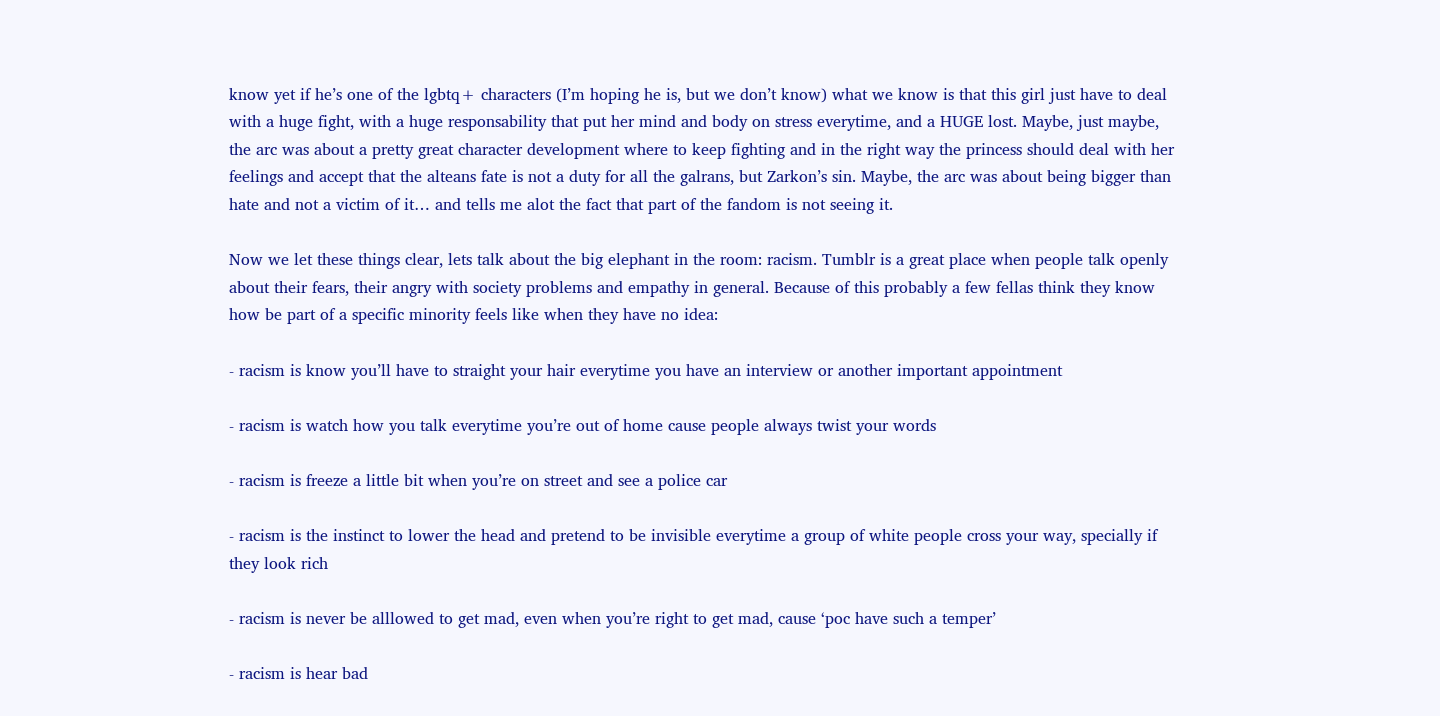know yet if he’s one of the lgbtq+ characters (I’m hoping he is, but we don’t know) what we know is that this girl just have to deal with a huge fight, with a huge responsability that put her mind and body on stress everytime, and a HUGE lost. Maybe, just maybe, the arc was about a pretty great character development where to keep fighting and in the right way the princess should deal with her feelings and accept that the alteans fate is not a duty for all the galrans, but Zarkon’s sin. Maybe, the arc was about being bigger than hate and not a victim of it… and tells me alot the fact that part of the fandom is not seeing it.

Now we let these things clear, lets talk about the big elephant in the room: racism. Tumblr is a great place when people talk openly about their fears, their angry with society problems and empathy in general. Because of this probably a few fellas think they know how be part of a specific minority feels like when they have no idea:

- racism is know you’ll have to straight your hair everytime you have an interview or another important appointment

- racism is watch how you talk everytime you’re out of home cause people always twist your words

- racism is freeze a little bit when you’re on street and see a police car

- racism is the instinct to lower the head and pretend to be invisible everytime a group of white people cross your way, specially if they look rich

- racism is never be alllowed to get mad, even when you’re right to get mad, cause ‘poc have such a temper’

- racism is hear bad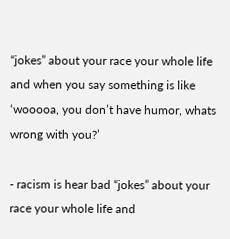“jokes” about your race your whole life and when you say something is like ‘wooooa, you don’t have humor, whats wrong with you?’

- racism is hear bad “jokes” about your race your whole life and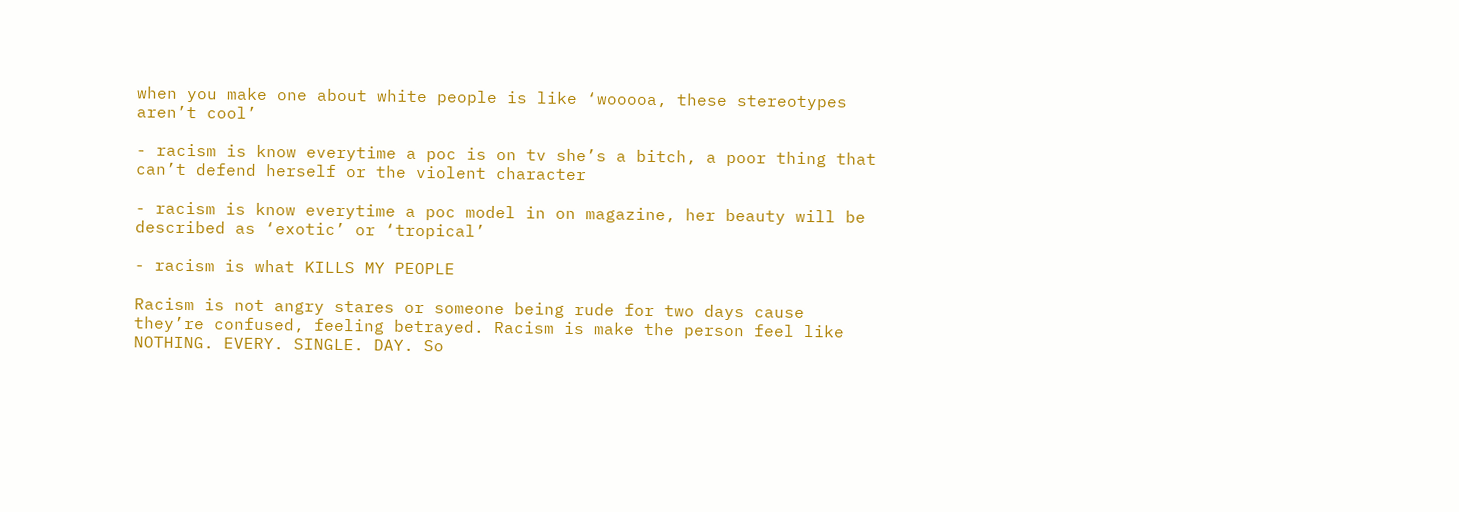when you make one about white people is like ‘wooooa, these stereotypes aren’t cool’

- racism is know everytime a poc is on tv she’s a bitch, a poor thing that can’t defend herself or the violent character

- racism is know everytime a poc model in on magazine, her beauty will be described as ‘exotic’ or ‘tropical’

- racism is what KILLS MY PEOPLE

Racism is not angry stares or someone being rude for two days cause they’re confused, feeling betrayed. Racism is make the person feel like NOTHING. EVERY. SINGLE. DAY. So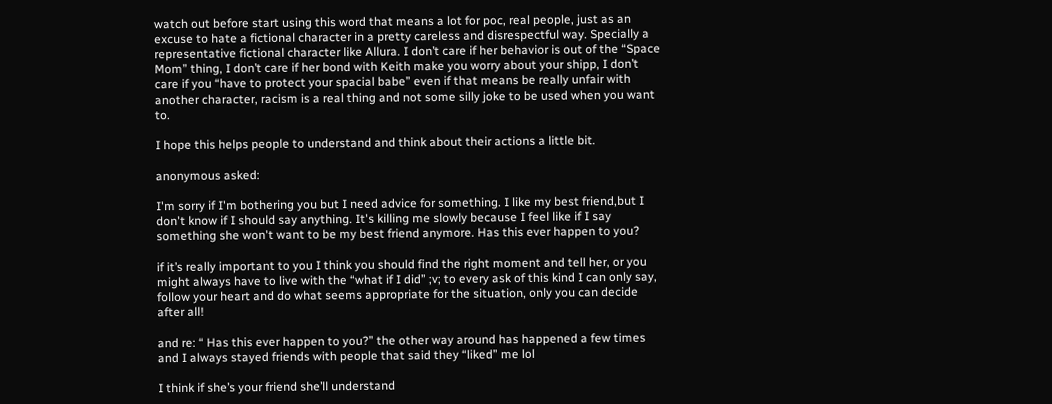watch out before start using this word that means a lot for poc, real people, just as an excuse to hate a fictional character in a pretty careless and disrespectful way. Specially a representative fictional character like Allura. I don’t care if her behavior is out of the “Space Mom” thing, I don’t care if her bond with Keith make you worry about your shipp, I don’t care if you “have to protect your spacial babe” even if that means be really unfair with another character, racism is a real thing and not some silly joke to be used when you want to.

I hope this helps people to understand and think about their actions a little bit.

anonymous asked:

I'm sorry if I'm bothering you but I need advice for something. I like my best friend,but I don't know if I should say anything. It's killing me slowly because I feel like if I say something she won't want to be my best friend anymore. Has this ever happen to you?

if it’s really important to you I think you should find the right moment and tell her, or you might always have to live with the “what if I did” ;v; to every ask of this kind I can only say, follow your heart and do what seems appropriate for the situation, only you can decide after all!

and re: “ Has this ever happen to you?” the other way around has happened a few times and I always stayed friends with people that said they “liked” me lol

I think if she’s your friend she’ll understand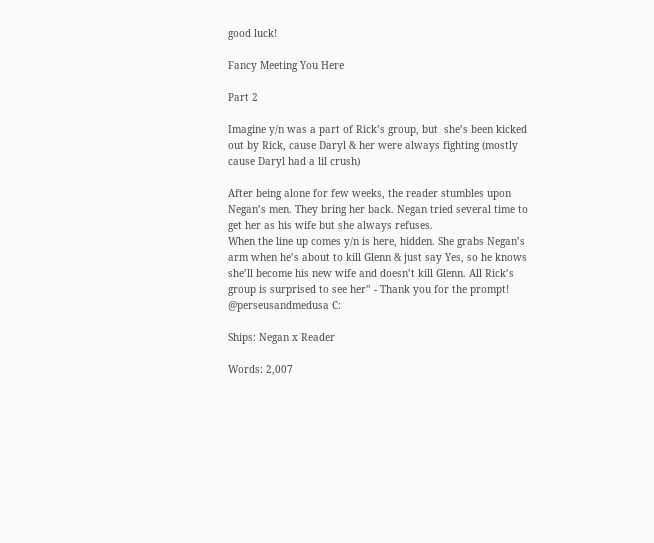good luck!

Fancy Meeting You Here

Part 2

Imagine y/n was a part of Rick’s group, but  she’s been kicked out by Rick, cause Daryl & her were always fighting (mostly cause Daryl had a lil crush)

After being alone for few weeks, the reader stumbles upon Negan’s men. They bring her back. Negan tried several time to get her as his wife but she always refuses.
When the line up comes y/n is here, hidden. She grabs Negan’s arm when he’s about to kill Glenn & just say Yes, so he knows she’ll become his new wife and doesn’t kill Glenn. All Rick’s group is surprised to see her” - Thank you for the prompt! @perseusandmedusa C:

Ships: Negan x Reader

Words: 2,007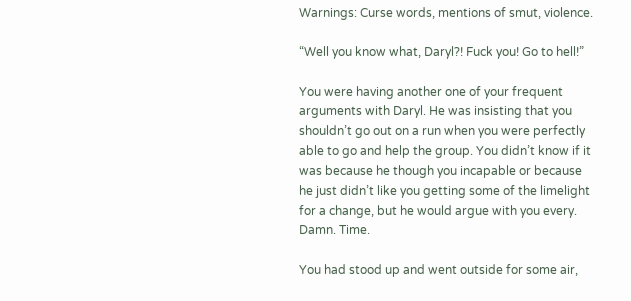Warnings: Curse words, mentions of smut, violence.

“Well you know what, Daryl?! Fuck you! Go to hell!”

You were having another one of your frequent arguments with Daryl. He was insisting that you shouldn’t go out on a run when you were perfectly able to go and help the group. You didn’t know if it was because he though you incapable or because he just didn’t like you getting some of the limelight for a change, but he would argue with you every. Damn. Time.

You had stood up and went outside for some air,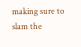making sure to slam the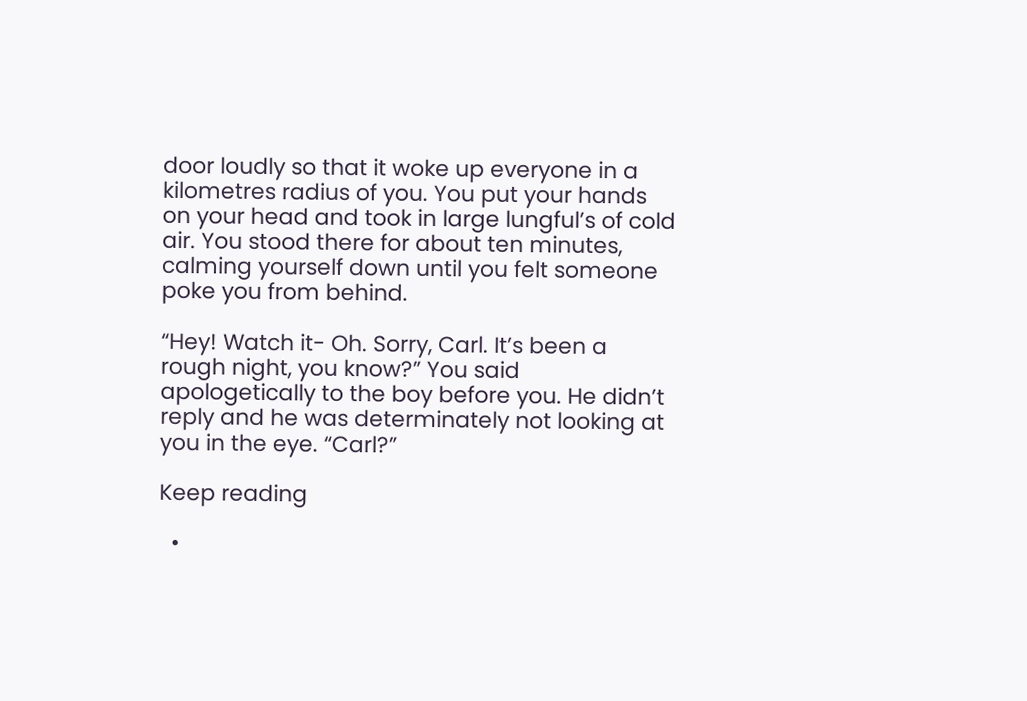door loudly so that it woke up everyone in a kilometres radius of you. You put your hands on your head and took in large lungful’s of cold air. You stood there for about ten minutes, calming yourself down until you felt someone poke you from behind.

“Hey! Watch it- Oh. Sorry, Carl. It’s been a rough night, you know?” You said apologetically to the boy before you. He didn’t reply and he was determinately not looking at you in the eye. “Carl?”

Keep reading

  •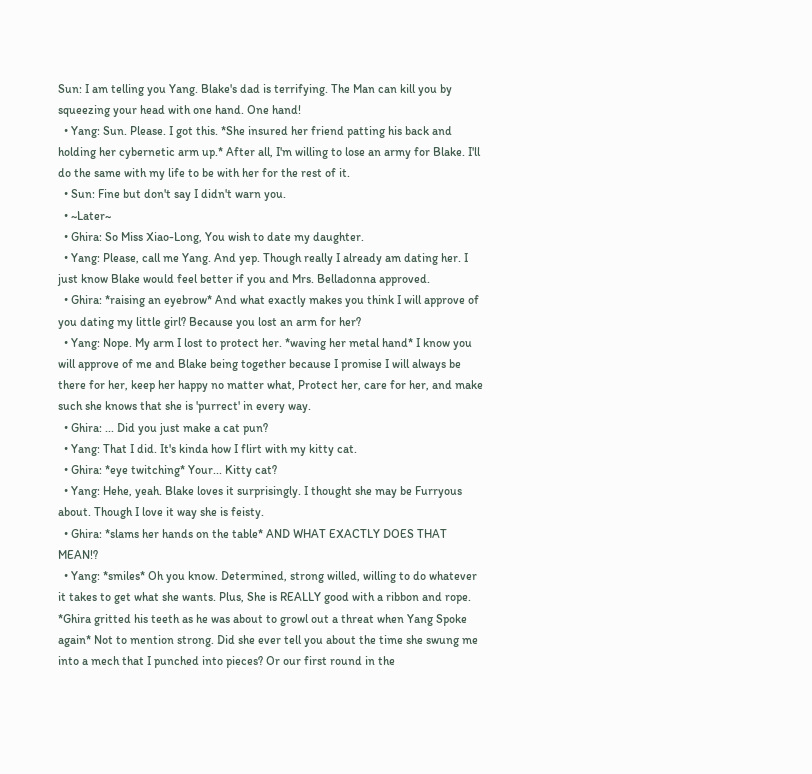Sun: I am telling you Yang. Blake's dad is terrifying. The Man can kill you by squeezing your head with one hand. One hand!
  • Yang: Sun. Please. I got this. *She insured her friend patting his back and holding her cybernetic arm up.* After all, I'm willing to lose an army for Blake. I'll do the same with my life to be with her for the rest of it.
  • Sun: Fine but don't say I didn't warn you.
  • ~Later~
  • Ghira: So Miss Xiao-Long, You wish to date my daughter.
  • Yang: Please, call me Yang. And yep. Though really I already am dating her. I just know Blake would feel better if you and Mrs. Belladonna approved.
  • Ghira: *raising an eyebrow* And what exactly makes you think I will approve of you dating my little girl? Because you lost an arm for her?
  • Yang: Nope. My arm I lost to protect her. *waving her metal hand* I know you will approve of me and Blake being together because I promise I will always be there for her, keep her happy no matter what, Protect her, care for her, and make such she knows that she is 'purrect' in every way.
  • Ghira: ... Did you just make a cat pun?
  • Yang: That I did. It's kinda how I flirt with my kitty cat.
  • Ghira: *eye twitching* Your... Kitty cat?
  • Yang: Hehe, yeah. Blake loves it surprisingly. I thought she may be Furryous about. Though I love it way she is feisty.
  • Ghira: *slams her hands on the table* AND WHAT EXACTLY DOES THAT MEAN!?
  • Yang: *smiles* Oh you know. Determined, strong willed, willing to do whatever it takes to get what she wants. Plus, She is REALLY good with a ribbon and rope. *Ghira gritted his teeth as he was about to growl out a threat when Yang Spoke again* Not to mention strong. Did she ever tell you about the time she swung me into a mech that I punched into pieces? Or our first round in the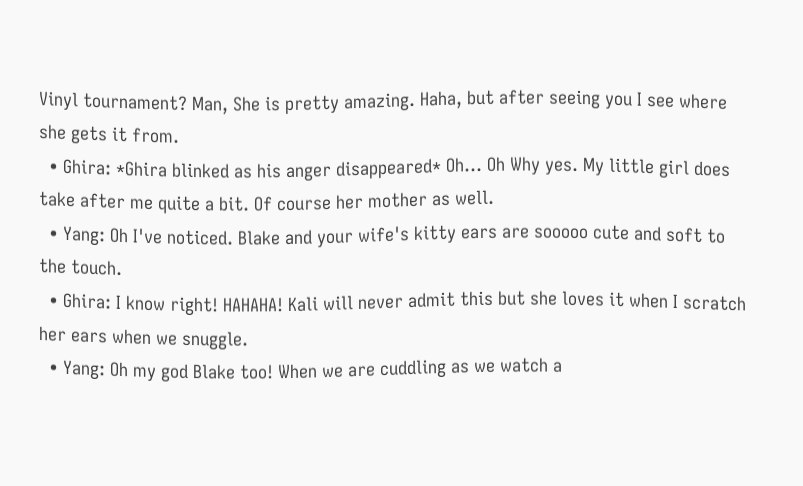Vinyl tournament? Man, She is pretty amazing. Haha, but after seeing you I see where she gets it from.
  • Ghira: *Ghira blinked as his anger disappeared* Oh... Oh Why yes. My little girl does take after me quite a bit. Of course her mother as well.
  • Yang: Oh I've noticed. Blake and your wife's kitty ears are sooooo cute and soft to the touch.
  • Ghira: I know right! HAHAHA! Kali will never admit this but she loves it when I scratch her ears when we snuggle.
  • Yang: Oh my god Blake too! When we are cuddling as we watch a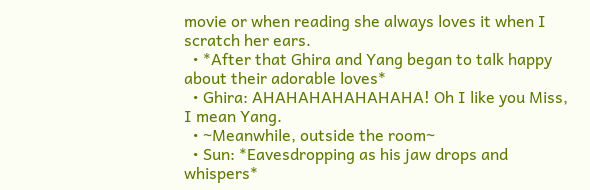movie or when reading she always loves it when I scratch her ears.
  • *After that Ghira and Yang began to talk happy about their adorable loves*
  • Ghira: AHAHAHAHAHAHAHA! Oh I like you Miss, I mean Yang.
  • ~Meanwhile, outside the room~
  • Sun: *Eavesdropping as his jaw drops and whispers*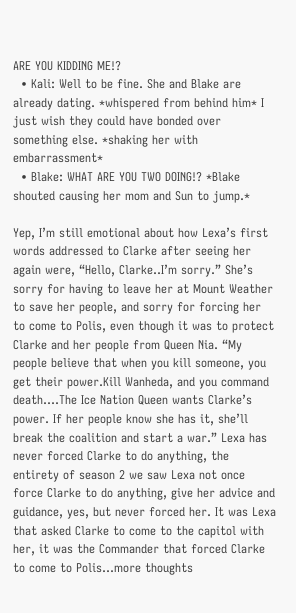ARE YOU KIDDING ME!?
  • Kali: Well to be fine. She and Blake are already dating. *whispered from behind him* I just wish they could have bonded over something else. *shaking her with embarrassment*
  • Blake: WHAT ARE YOU TWO DOING!? *Blake shouted causing her mom and Sun to jump.*

Yep, I’m still emotional about how Lexa’s first words addressed to Clarke after seeing her again were, “Hello, Clarke..I’m sorry.” She’s sorry for having to leave her at Mount Weather to save her people, and sorry for forcing her to come to Polis, even though it was to protect Clarke and her people from Queen Nia. “My people believe that when you kill someone, you get their power.Kill Wanheda, and you command death….The Ice Nation Queen wants Clarke’s power. If her people know she has it, she’ll break the coalition and start a war.” Lexa has never forced Clarke to do anything, the entirety of season 2 we saw Lexa not once force Clarke to do anything, give her advice and guidance, yes, but never forced her. It was Lexa that asked Clarke to come to the capitol with her, it was the Commander that forced Clarke to come to Polis…more thoughts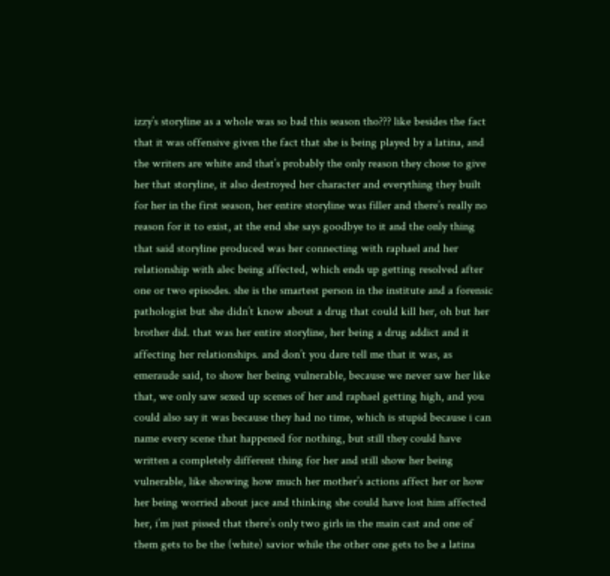izzy’s storyline as a whole was so bad this season tho??? like besides the fact that it was offensive given the fact that she is being played by a latina, and the writers are white and that’s probably the only reason they chose to give her that storyline, it also destroyed her character and everything they built for her in the first season, her entire storyline was filler and there’s really no reason for it to exist, at the end she says goodbye to it and the only thing that said storyline produced was her connecting with raphael and her relationship with alec being affected, which ends up getting resolved after one or two episodes. she is the smartest person in the institute and a forensic pathologist but she didn’t know about a drug that could kill her, oh but her brother did. that was her entire storyline, her being a drug addict and it affecting her relationships. and don’t you dare tell me that it was, as emeraude said, to show her being vulnerable, because we never saw her like that, we only saw sexed up scenes of her and raphael getting high, and you could also say it was because they had no time, which is stupid because i can name every scene that happened for nothing, but still they could have written a completely different thing for her and still show her being vulnerable, like showing how much her mother’s actions affect her or how her being worried about jace and thinking she could have lost him affected her, i’m just pissed that there’s only two girls in the main cast and one of them gets to be the (white) savior while the other one gets to be a latina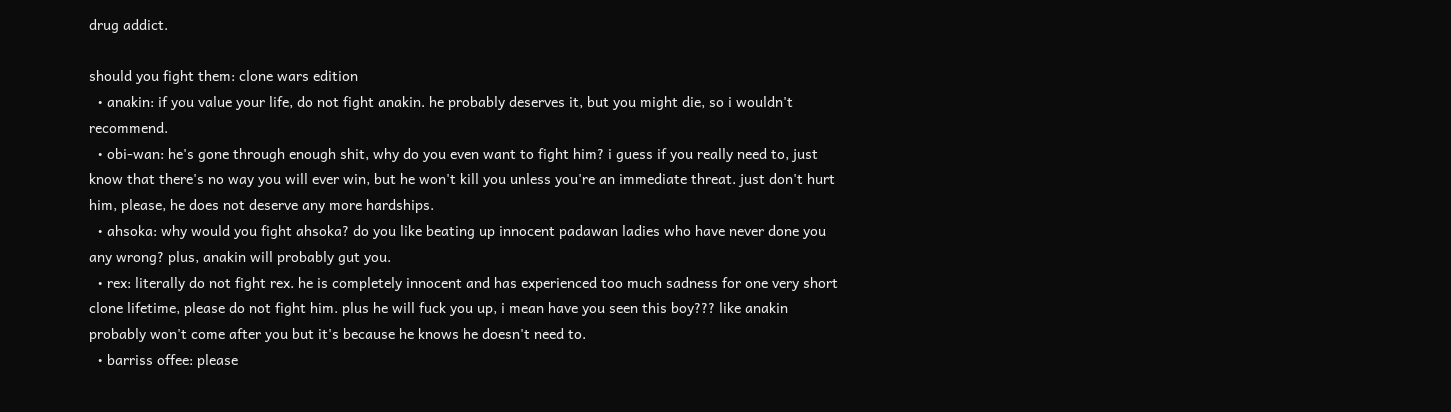drug addict.

should you fight them: clone wars edition
  • anakin: if you value your life, do not fight anakin. he probably deserves it, but you might die, so i wouldn't recommend.
  • obi-wan: he's gone through enough shit, why do you even want to fight him? i guess if you really need to, just know that there's no way you will ever win, but he won't kill you unless you're an immediate threat. just don't hurt him, please, he does not deserve any more hardships.
  • ahsoka: why would you fight ahsoka? do you like beating up innocent padawan ladies who have never done you any wrong? plus, anakin will probably gut you.
  • rex: literally do not fight rex. he is completely innocent and has experienced too much sadness for one very short clone lifetime, please do not fight him. plus he will fuck you up, i mean have you seen this boy??? like anakin probably won't come after you but it's because he knows he doesn't need to.
  • barriss offee: please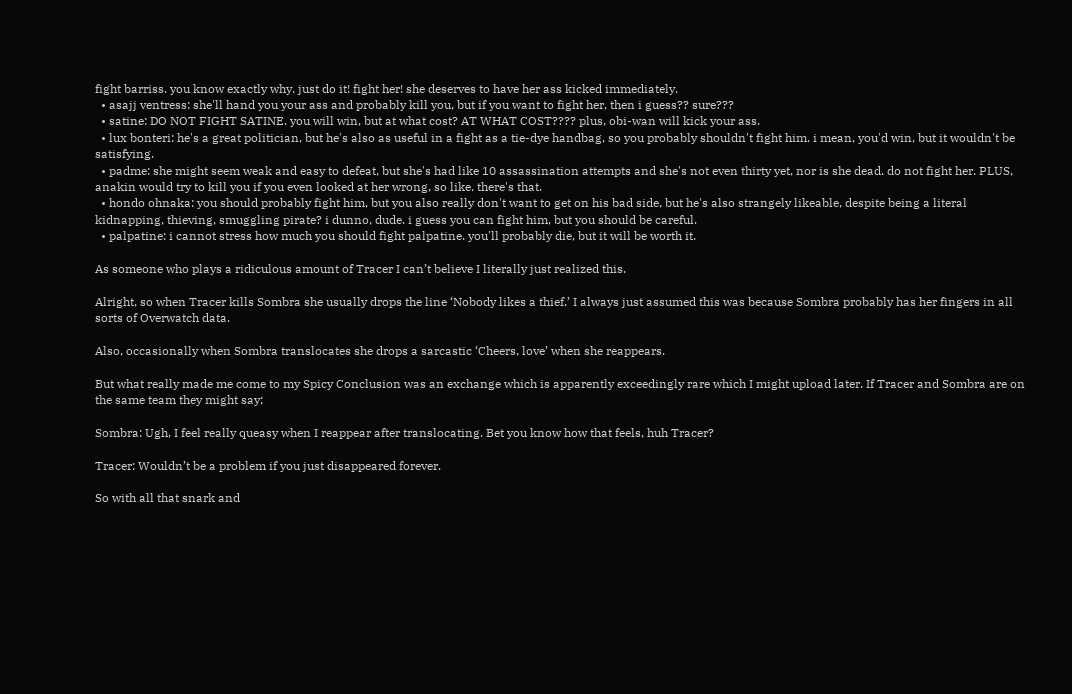fight barriss. you know exactly why. just do it! fight her! she deserves to have her ass kicked immediately.
  • asajj ventress: she'll hand you your ass and probably kill you, but if you want to fight her, then i guess?? sure???
  • satine: DO NOT FIGHT SATINE. you will win, but at what cost? AT WHAT COST???? plus, obi-wan will kick your ass.
  • lux bonteri: he's a great politician, but he's also as useful in a fight as a tie-dye handbag, so you probably shouldn't fight him. i mean, you'd win, but it wouldn't be satisfying.
  • padme: she might seem weak and easy to defeat, but she's had like 10 assassination attempts and she's not even thirty yet, nor is she dead. do not fight her. PLUS, anakin would try to kill you if you even looked at her wrong, so like. there's that.
  • hondo ohnaka: you should probably fight him, but you also really don't want to get on his bad side, but he's also strangely likeable, despite being a literal kidnapping, thieving, smuggling pirate? i dunno, dude. i guess you can fight him, but you should be careful.
  • palpatine: i cannot stress how much you should fight palpatine. you'll probably die, but it will be worth it.

As someone who plays a ridiculous amount of Tracer I can’t believe I literally just realized this.

Alright, so when Tracer kills Sombra she usually drops the line ‘Nobody likes a thief.’ I always just assumed this was because Sombra probably has her fingers in all sorts of Overwatch data.

Also, occasionally when Sombra translocates she drops a sarcastic ‘Cheers, love’ when she reappears.

But what really made me come to my Spicy Conclusion was an exchange which is apparently exceedingly rare which I might upload later. If Tracer and Sombra are on the same team they might say;

Sombra: Ugh, I feel really queasy when I reappear after translocating. Bet you know how that feels, huh Tracer?

Tracer: Wouldn’t be a problem if you just disappeared forever.

So with all that snark and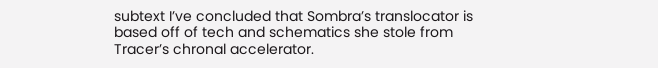subtext I’ve concluded that Sombra’s translocator is based off of tech and schematics she stole from Tracer’s chronal accelerator.